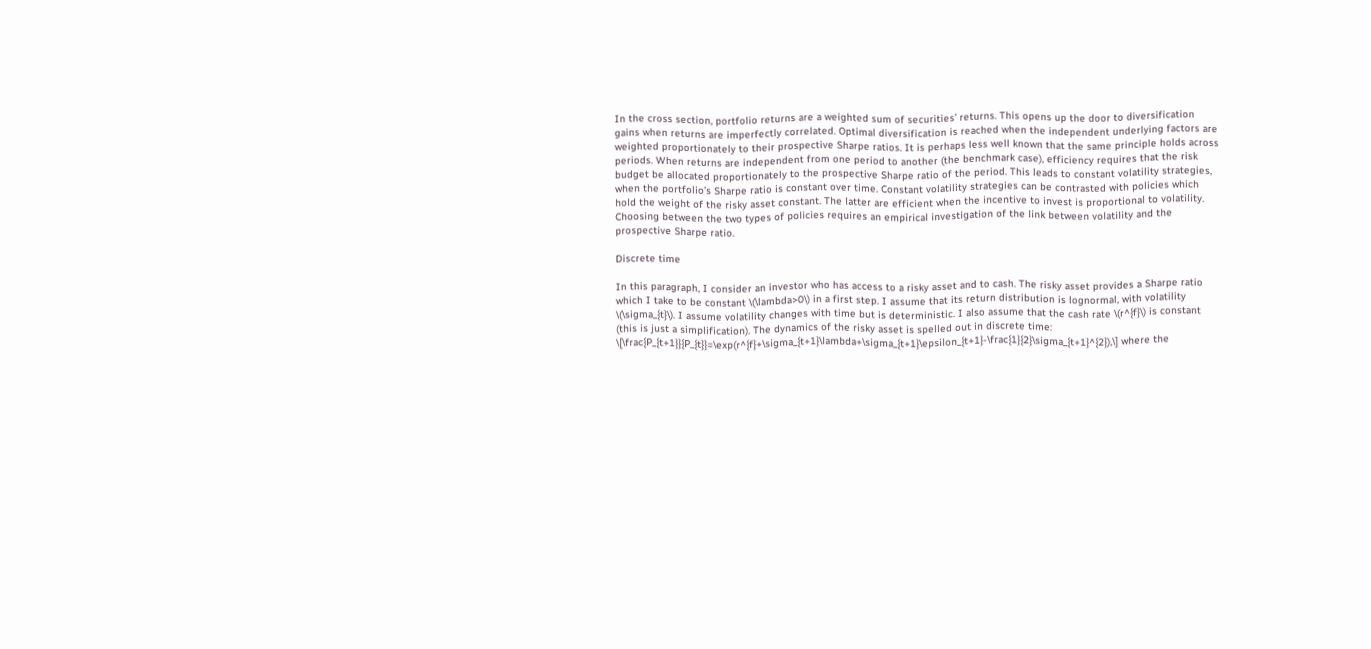In the cross section, portfolio returns are a weighted sum of securities’ returns. This opens up the door to diversification gains when returns are imperfectly correlated. Optimal diversification is reached when the independent underlying factors are weighted proportionately to their prospective Sharpe ratios. It is perhaps less well known that the same principle holds across periods. When returns are independent from one period to another (the benchmark case), efficiency requires that the risk budget be allocated proportionately to the prospective Sharpe ratio of the period. This leads to constant volatility strategies, when the portfolio’s Sharpe ratio is constant over time. Constant volatility strategies can be contrasted with policies which hold the weight of the risky asset constant. The latter are efficient when the incentive to invest is proportional to volatility. Choosing between the two types of policies requires an empirical investigation of the link between volatility and the prospective Sharpe ratio.

Discrete time

In this paragraph, I consider an investor who has access to a risky asset and to cash. The risky asset provides a Sharpe ratio which I take to be constant \(\lambda>0\) in a first step. I assume that its return distribution is lognormal, with volatility \(\sigma_{t}\). I assume volatility changes with time but is deterministic. I also assume that the cash rate \(r^{f}\) is constant (this is just a simplification). The dynamics of the risky asset is spelled out in discrete time: \[\frac{P_{t+1}}{P_{t}}=\exp(r^{f}+\sigma_{t+1}\lambda+\sigma_{t+1}\epsilon_{t+1}-\frac{1}{2}\sigma_{t+1}^{2}),\] where the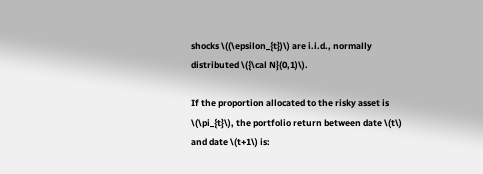shocks \((\epsilon_{t})\) are i.i.d., normally distributed \({\cal N}(0,1)\).

If the proportion allocated to the risky asset is \(\pi_{t}\), the portfolio return between date \(t\) and date \(t+1\) is: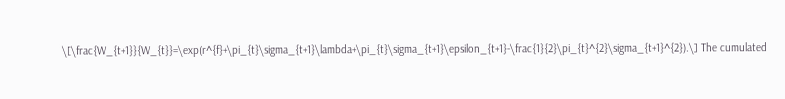\[\frac{W_{t+1}}{W_{t}}=\exp(r^{f}+\pi_{t}\sigma_{t+1}\lambda+\pi_{t}\sigma_{t+1}\epsilon_{t+1}-\frac{1}{2}\pi_{t}^{2}\sigma_{t+1}^{2}).\] The cumulated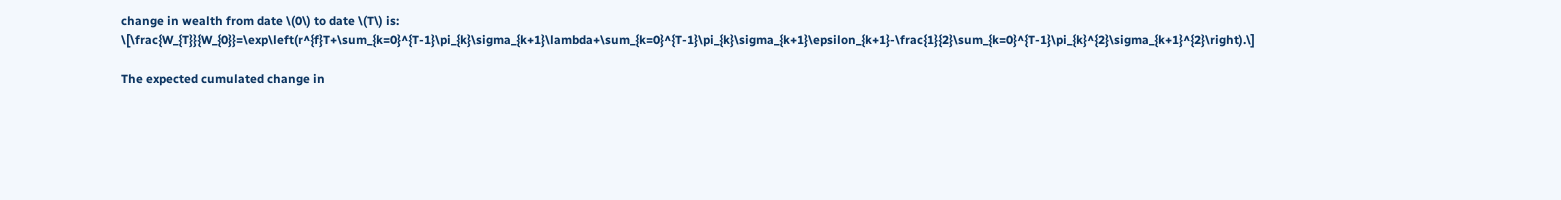change in wealth from date \(0\) to date \(T\) is: \[\frac{W_{T}}{W_{0}}=\exp\left(r^{f}T+\sum_{k=0}^{T-1}\pi_{k}\sigma_{k+1}\lambda+\sum_{k=0}^{T-1}\pi_{k}\sigma_{k+1}\epsilon_{k+1}-\frac{1}{2}\sum_{k=0}^{T-1}\pi_{k}^{2}\sigma_{k+1}^{2}\right).\]

The expected cumulated change in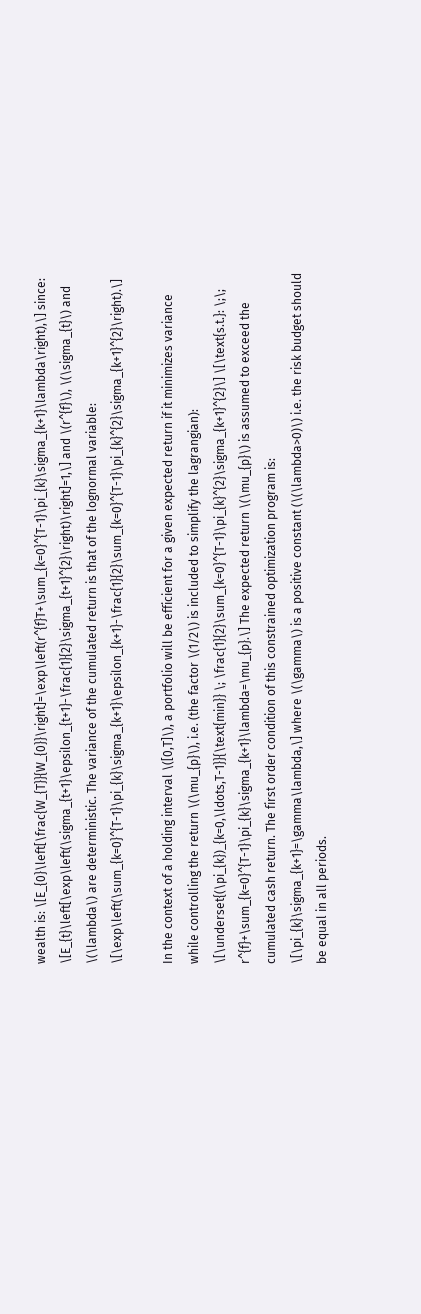wealth is: \[E_{0}\left[\frac{W_{T}}{W_{0}}\right]=\exp\left(r^{f}T+\sum_{k=0}^{T-1}\pi_{k}\sigma_{k+1}\lambda\right),\] since: \[E_{t}\left[\exp\left(\sigma_{t+1}\epsilon_{t+1}-\frac{1}{2}\sigma_{t+1}^{2}\right)\right]=1,\] and \(r^{f}\), \(\sigma_{t}\) and \(\lambda\) are deterministic. The variance of the cumulated return is that of the lognormal variable: \[\exp\left(\sum_{k=0}^{T-1}\pi_{k}\sigma_{k+1}\epsilon_{k+1}-\frac{1}{2}\sum_{k=0}^{T-1}\pi_{k}^{2}\sigma_{k+1}^{2}\right).\]

In the context of a holding interval \([0,T]\), a portfolio will be efficient for a given expected return if it minimizes variance while controlling the return \(\mu_{p}\), i.e. (the factor \(1/2\) is included to simplify the lagrangian): \[\underset{(\pi_{k})_{k=0,\ldots,T-1}}{\text{min}} \; \frac{1}{2}\sum_{k=0}^{T-1}\pi_{k}^{2}\sigma_{k+1}^{2}\] \[\text{s.t.}: \;\; r^{f}+\sum_{k=0}^{T-1}\pi_{k}\sigma_{k+1}\lambda=\mu_{p}.\] The expected return \(\mu_{p}\) is assumed to exceed the cumulated cash return. The first order condition of this constrained optimization program is: \[\pi_{k}\sigma_{k+1}=\gamma\lambda,\] where \(\gamma\) is a positive constant (\(\lambda>0)\) i.e. the risk budget should be equal in all periods.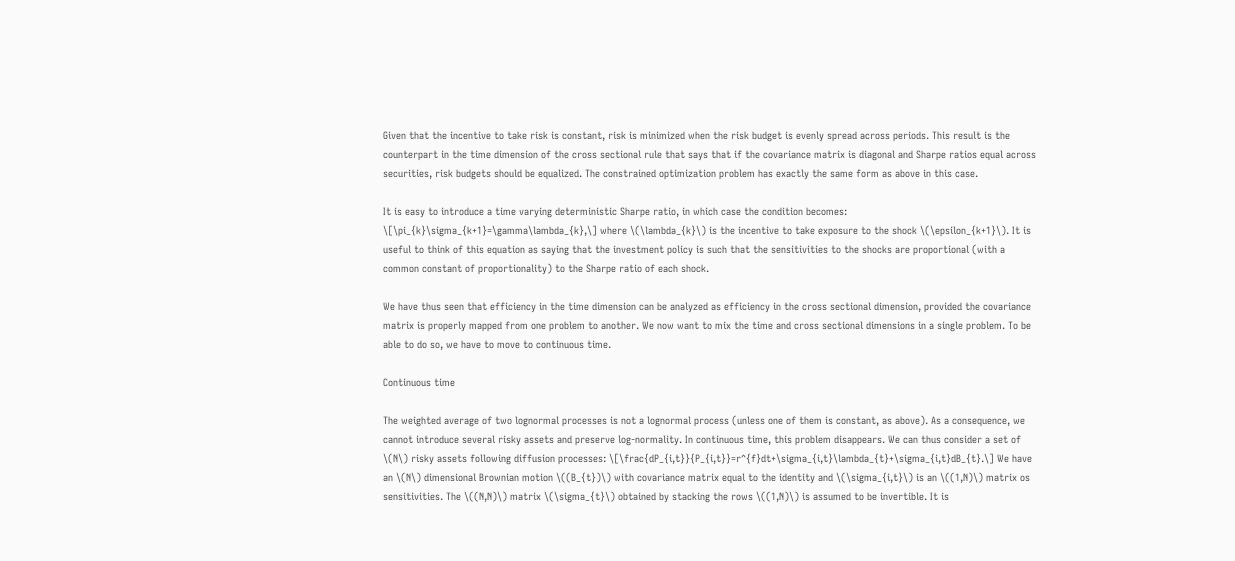Given that the incentive to take risk is constant, risk is minimized when the risk budget is evenly spread across periods. This result is the counterpart in the time dimension of the cross sectional rule that says that if the covariance matrix is diagonal and Sharpe ratios equal across securities, risk budgets should be equalized. The constrained optimization problem has exactly the same form as above in this case.

It is easy to introduce a time varying deterministic Sharpe ratio, in which case the condition becomes: \[\pi_{k}\sigma_{k+1}=\gamma\lambda_{k},\] where \(\lambda_{k}\) is the incentive to take exposure to the shock \(\epsilon_{k+1}\). It is useful to think of this equation as saying that the investment policy is such that the sensitivities to the shocks are proportional (with a common constant of proportionality) to the Sharpe ratio of each shock.

We have thus seen that efficiency in the time dimension can be analyzed as efficiency in the cross sectional dimension, provided the covariance matrix is properly mapped from one problem to another. We now want to mix the time and cross sectional dimensions in a single problem. To be able to do so, we have to move to continuous time.

Continuous time

The weighted average of two lognormal processes is not a lognormal process (unless one of them is constant, as above). As a consequence, we cannot introduce several risky assets and preserve log-normality. In continuous time, this problem disappears. We can thus consider a set of \(N\) risky assets following diffusion processes: \[\frac{dP_{i,t}}{P_{i,t}}=r^{f}dt+\sigma_{i,t}\lambda_{t}+\sigma_{i,t}dB_{t}.\] We have an \(N\) dimensional Brownian motion \((B_{t})\) with covariance matrix equal to the identity and \(\sigma_{i,t}\) is an \((1,N)\) matrix os sensitivities. The \((N,N)\) matrix \(\sigma_{t}\) obtained by stacking the rows \((1,N)\) is assumed to be invertible. It is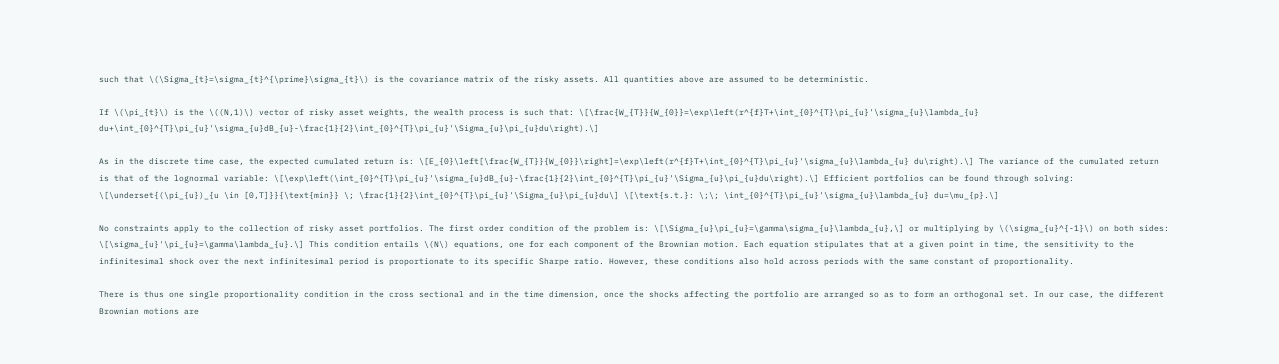such that \(\Sigma_{t}=\sigma_{t}^{\prime}\sigma_{t}\) is the covariance matrix of the risky assets. All quantities above are assumed to be deterministic.

If \(\pi_{t}\) is the \((N,1)\) vector of risky asset weights, the wealth process is such that: \[\frac{W_{T}}{W_{0}}=\exp\left(r^{f}T+\int_{0}^{T}\pi_{u}'\sigma_{u}\lambda_{u} du+\int_{0}^{T}\pi_{u}'\sigma_{u}dB_{u}-\frac{1}{2}\int_{0}^{T}\pi_{u}'\Sigma_{u}\pi_{u}du\right).\]

As in the discrete time case, the expected cumulated return is: \[E_{0}\left[\frac{W_{T}}{W_{0}}\right]=\exp\left(r^{f}T+\int_{0}^{T}\pi_{u}'\sigma_{u}\lambda_{u} du\right).\] The variance of the cumulated return is that of the lognormal variable: \[\exp\left(\int_{0}^{T}\pi_{u}'\sigma_{u}dB_{u}-\frac{1}{2}\int_{0}^{T}\pi_{u}'\Sigma_{u}\pi_{u}du\right).\] Efficient portfolios can be found through solving: \[\underset{(\pi_{u})_{u \in [0,T]}}{\text{min}} \; \frac{1}{2}\int_{0}^{T}\pi_{u}'\Sigma_{u}\pi_{u}du\] \[\text{s.t.}: \;\; \int_{0}^{T}\pi_{u}'\sigma_{u}\lambda_{u} du=\mu_{p}.\]

No constraints apply to the collection of risky asset portfolios. The first order condition of the problem is: \[\Sigma_{u}\pi_{u}=\gamma\sigma_{u}\lambda_{u},\] or multiplying by \(\sigma_{u}^{-1}\) on both sides: \[\sigma_{u}'\pi_{u}=\gamma\lambda_{u}.\] This condition entails \(N\) equations, one for each component of the Brownian motion. Each equation stipulates that at a given point in time, the sensitivity to the infinitesimal shock over the next infinitesimal period is proportionate to its specific Sharpe ratio. However, these conditions also hold across periods with the same constant of proportionality.

There is thus one single proportionality condition in the cross sectional and in the time dimension, once the shocks affecting the portfolio are arranged so as to form an orthogonal set. In our case, the different Brownian motions are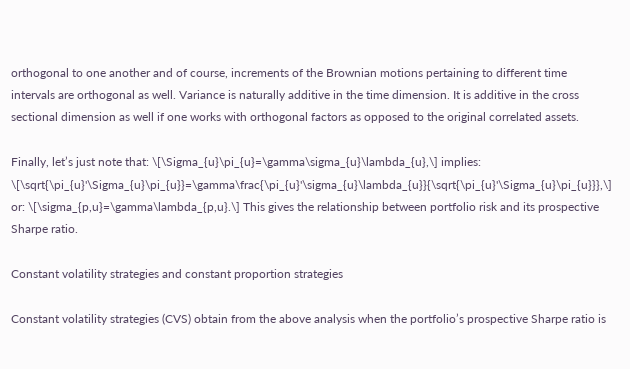orthogonal to one another and of course, increments of the Brownian motions pertaining to different time intervals are orthogonal as well. Variance is naturally additive in the time dimension. It is additive in the cross sectional dimension as well if one works with orthogonal factors as opposed to the original correlated assets.

Finally, let’s just note that: \[\Sigma_{u}\pi_{u}=\gamma\sigma_{u}\lambda_{u},\] implies: \[\sqrt{\pi_{u}'\Sigma_{u}\pi_{u}}=\gamma\frac{\pi_{u}'\sigma_{u}\lambda_{u}}{\sqrt{\pi_{u}'\Sigma_{u}\pi_{u}}},\] or: \[\sigma_{p,u}=\gamma\lambda_{p,u}.\] This gives the relationship between portfolio risk and its prospective Sharpe ratio.

Constant volatility strategies and constant proportion strategies

Constant volatility strategies (CVS) obtain from the above analysis when the portfolio’s prospective Sharpe ratio is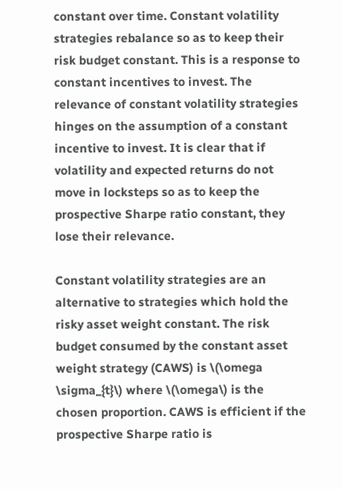constant over time. Constant volatility strategies rebalance so as to keep their risk budget constant. This is a response to constant incentives to invest. The relevance of constant volatility strategies hinges on the assumption of a constant incentive to invest. It is clear that if volatility and expected returns do not move in locksteps so as to keep the prospective Sharpe ratio constant, they lose their relevance.

Constant volatility strategies are an alternative to strategies which hold the risky asset weight constant. The risk budget consumed by the constant asset weight strategy (CAWS) is \(\omega \sigma_{t}\) where \(\omega\) is the chosen proportion. CAWS is efficient if the prospective Sharpe ratio is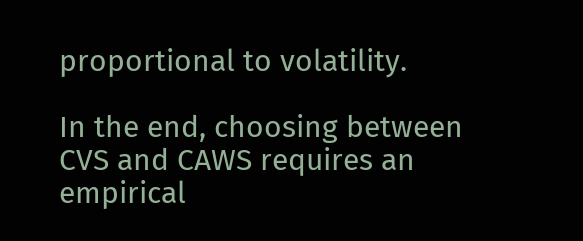proportional to volatility.

In the end, choosing between CVS and CAWS requires an empirical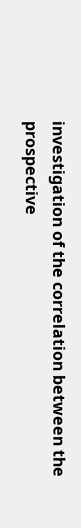investigation of the correlation between the prospective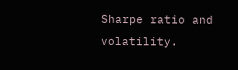Sharpe ratio and volatility.